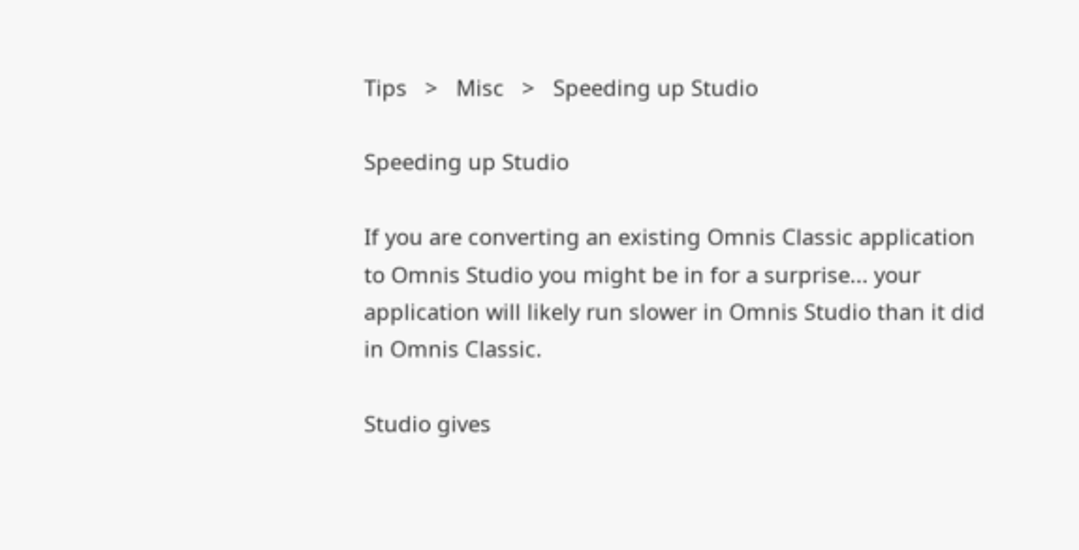Tips   >   Misc   >   Speeding up Studio

Speeding up Studio

If you are converting an existing Omnis Classic application to Omnis Studio you might be in for a surprise... your application will likely run slower in Omnis Studio than it did in Omnis Classic.

Studio gives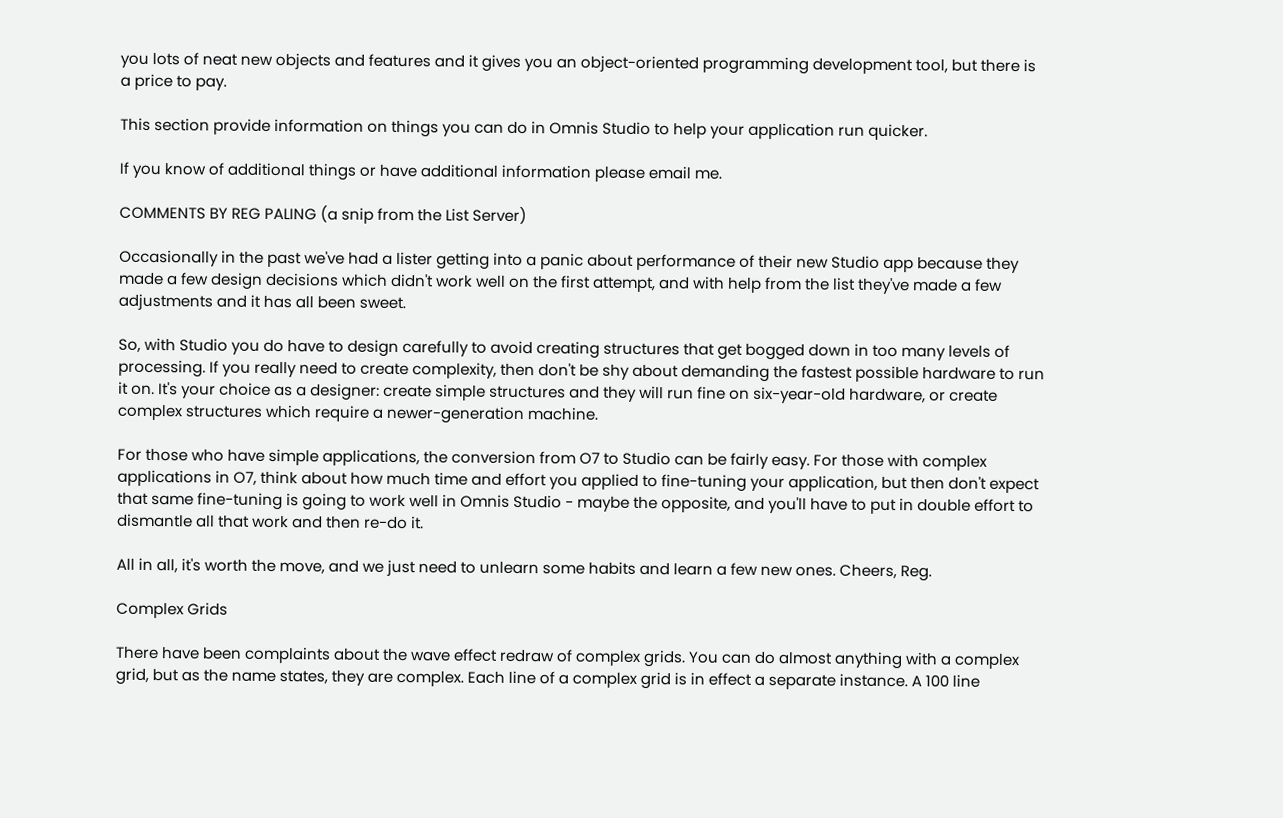you lots of neat new objects and features and it gives you an object-oriented programming development tool, but there is a price to pay.

This section provide information on things you can do in Omnis Studio to help your application run quicker.

If you know of additional things or have additional information please email me.

COMMENTS BY REG PALING (a snip from the List Server)

Occasionally in the past we've had a lister getting into a panic about performance of their new Studio app because they made a few design decisions which didn't work well on the first attempt, and with help from the list they've made a few adjustments and it has all been sweet.

So, with Studio you do have to design carefully to avoid creating structures that get bogged down in too many levels of processing. If you really need to create complexity, then don't be shy about demanding the fastest possible hardware to run it on. It's your choice as a designer: create simple structures and they will run fine on six-year-old hardware, or create complex structures which require a newer-generation machine.

For those who have simple applications, the conversion from O7 to Studio can be fairly easy. For those with complex applications in O7, think about how much time and effort you applied to fine-tuning your application, but then don't expect that same fine-tuning is going to work well in Omnis Studio - maybe the opposite, and you'll have to put in double effort to dismantle all that work and then re-do it.

All in all, it's worth the move, and we just need to unlearn some habits and learn a few new ones. Cheers, Reg.

Complex Grids

There have been complaints about the wave effect redraw of complex grids. You can do almost anything with a complex grid, but as the name states, they are complex. Each line of a complex grid is in effect a separate instance. A 100 line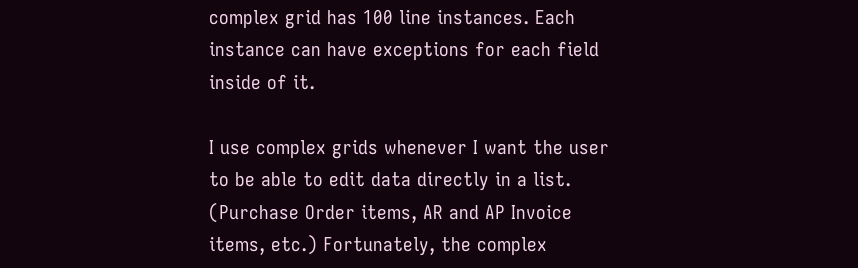complex grid has 100 line instances. Each instance can have exceptions for each field inside of it.

I use complex grids whenever I want the user to be able to edit data directly in a list. (Purchase Order items, AR and AP Invoice items, etc.) Fortunately, the complex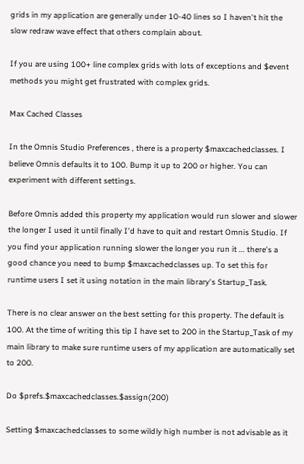grids in my application are generally under 10-40 lines so I haven't hit the slow redraw wave effect that others complain about.

If you are using 100+ line complex grids with lots of exceptions and $event methods you might get frustrated with complex grids.

Max Cached Classes

In the Omnis Studio Preferences , there is a property $maxcachedclasses. I believe Omnis defaults it to 100. Bump it up to 200 or higher. You can experiment with different settings.

Before Omnis added this property my application would run slower and slower the longer I used it until finally I'd have to quit and restart Omnis Studio. If you find your application running slower the longer you run it ... there's a good chance you need to bump $maxcachedclasses up. To set this for runtime users I set it using notation in the main library's Startup_Task.

There is no clear answer on the best setting for this property. The default is 100. At the time of writing this tip I have set to 200 in the Startup_Task of my main library to make sure runtime users of my application are automatically set to 200.

Do $prefs.$maxcachedclasses.$assign(200)

Setting $maxcachedclasses to some wildly high number is not advisable as it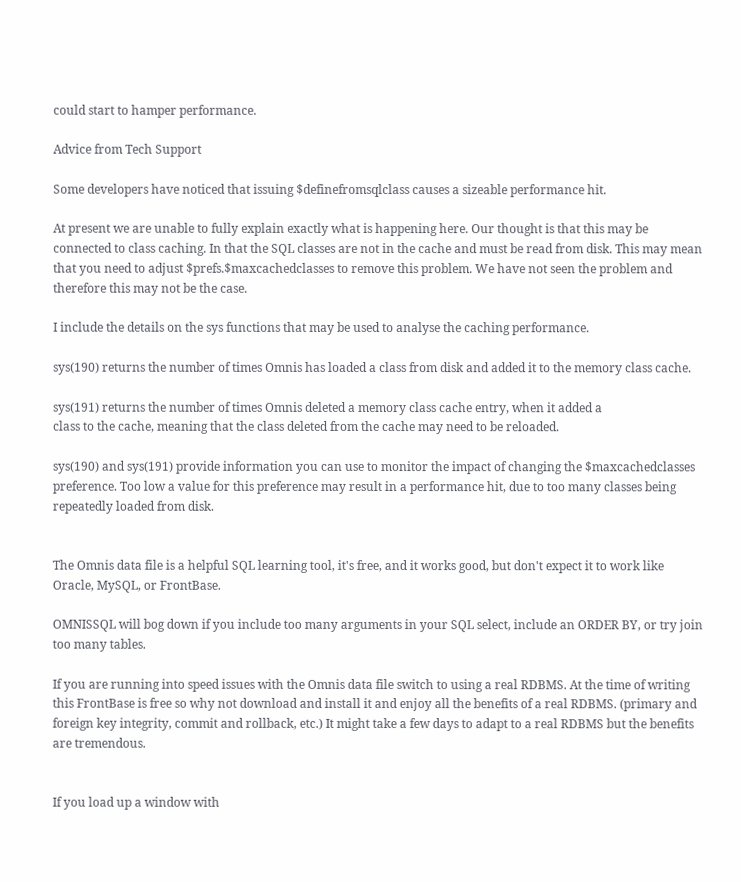could start to hamper performance.

Advice from Tech Support

Some developers have noticed that issuing $definefromsqlclass causes a sizeable performance hit.

At present we are unable to fully explain exactly what is happening here. Our thought is that this may be connected to class caching. In that the SQL classes are not in the cache and must be read from disk. This may mean that you need to adjust $prefs.$maxcachedclasses to remove this problem. We have not seen the problem and therefore this may not be the case.

I include the details on the sys functions that may be used to analyse the caching performance.

sys(190) returns the number of times Omnis has loaded a class from disk and added it to the memory class cache.

sys(191) returns the number of times Omnis deleted a memory class cache entry, when it added a
class to the cache, meaning that the class deleted from the cache may need to be reloaded.

sys(190) and sys(191) provide information you can use to monitor the impact of changing the $maxcachedclasses preference. Too low a value for this preference may result in a performance hit, due to too many classes being repeatedly loaded from disk.


The Omnis data file is a helpful SQL learning tool, it's free, and it works good, but don't expect it to work like Oracle, MySQL, or FrontBase.

OMNISSQL will bog down if you include too many arguments in your SQL select, include an ORDER BY, or try join too many tables.

If you are running into speed issues with the Omnis data file switch to using a real RDBMS. At the time of writing this FrontBase is free so why not download and install it and enjoy all the benefits of a real RDBMS. (primary and foreign key integrity, commit and rollback, etc.) It might take a few days to adapt to a real RDBMS but the benefits are tremendous.


If you load up a window with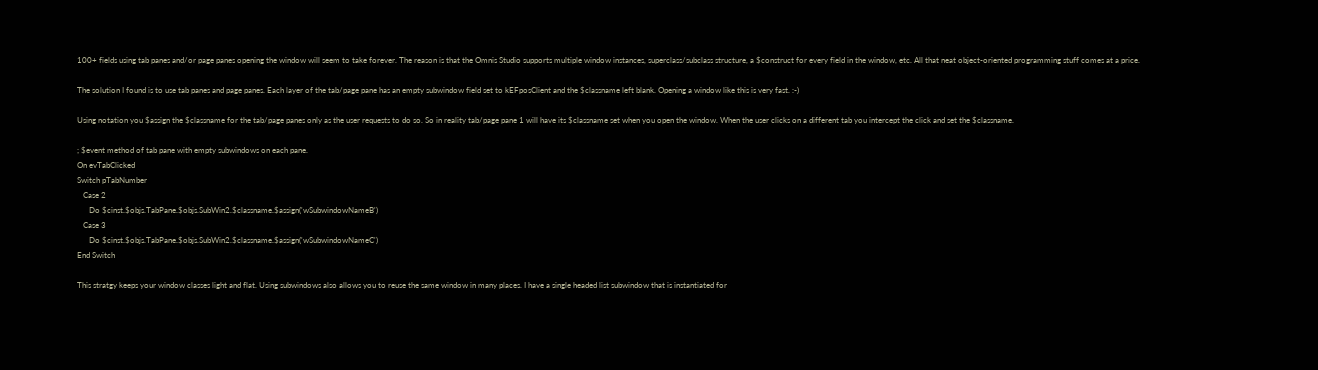100+ fields using tab panes and/or page panes opening the window will seem to take forever. The reason is that the Omnis Studio supports multiple window instances, superclass/subclass structure, a $construct for every field in the window, etc. All that neat object-oriented programming stuff comes at a price.

The solution I found is to use tab panes and page panes. Each layer of the tab/page pane has an empty subwindow field set to kEFposClient and the $classname left blank. Opening a window like this is very fast. :-)

Using notation you $assign the $classname for the tab/page panes only as the user requests to do so. So in reality tab/page pane 1 will have its $classname set when you open the window. When the user clicks on a different tab you intercept the click and set the $classname.

; $event method of tab pane with empty subwindows on each pane.
On evTabClicked
Switch pTabNumber
   Case 2
      Do $cinst.$objs.TabPane.$objs.SubWin2.$classname.$assign('wSubwindowNameB')
   Case 3
      Do $cinst.$objs.TabPane.$objs.SubWin2.$classname.$assign('wSubwindowNameC')
End Switch

This stratgy keeps your window classes light and flat. Using subwindows also allows you to reuse the same window in many places. I have a single headed list subwindow that is instantiated for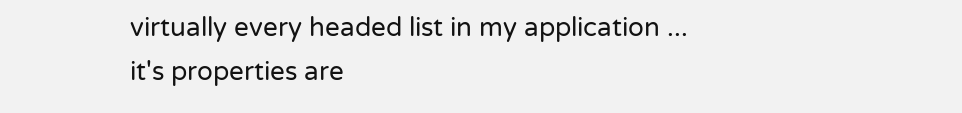virtually every headed list in my application ... it's properties are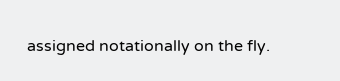assigned notationally on the fly.